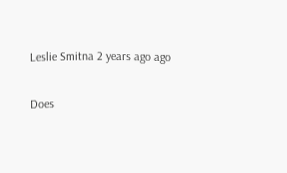Leslie Smitna 2 years ago ago

Does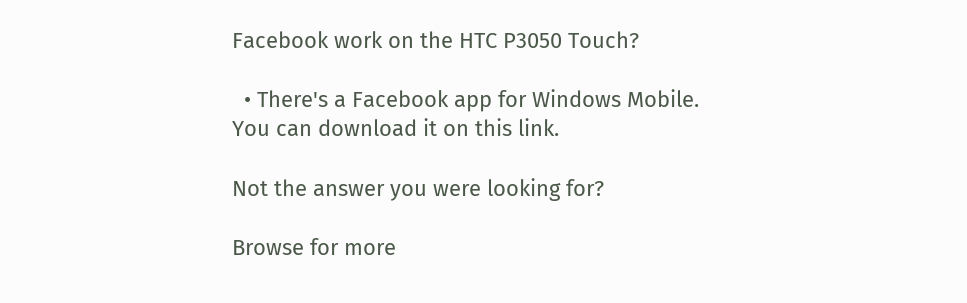Facebook work on the HTC P3050 Touch?

  • There's a Facebook app for Windows Mobile. You can download it on this link.

Not the answer you were looking for?

Browse for more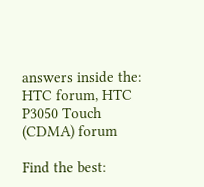answers inside the: HTC forum, HTC P3050 Touch (CDMA) forum

Find the best: